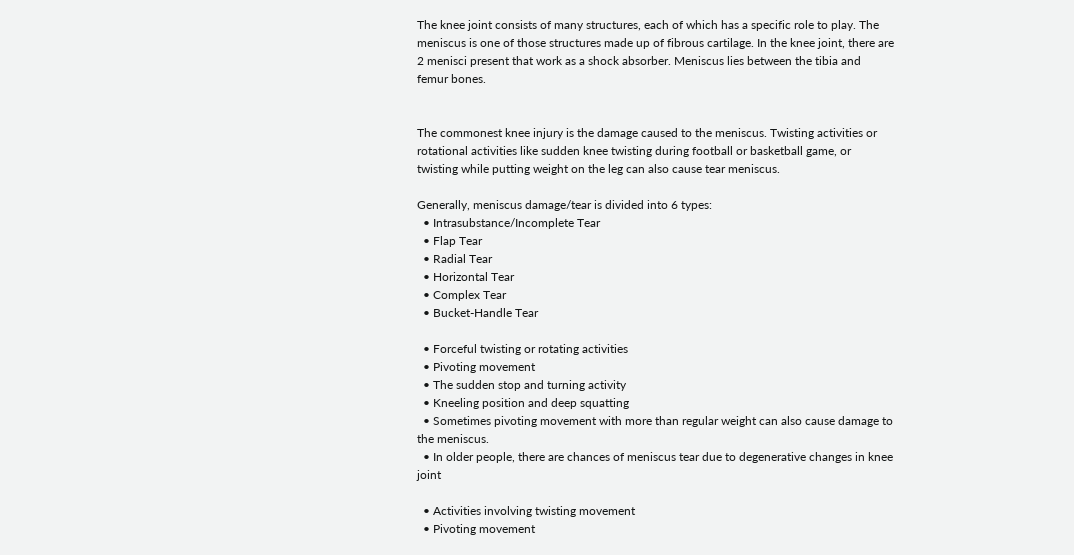The knee joint consists of many structures, each of which has a specific role to play. The meniscus is one of those structures made up of fibrous cartilage. In the knee joint, there are 2 menisci present that work as a shock absorber. Meniscus lies between the tibia and femur bones.


The commonest knee injury is the damage caused to the meniscus. Twisting activities or rotational activities like sudden knee twisting during football or basketball game, or twisting while putting weight on the leg can also cause tear meniscus.

Generally, meniscus damage/tear is divided into 6 types:
  • Intrasubstance/Incomplete Tear
  • Flap Tear
  • Radial Tear
  • Horizontal Tear
  • Complex Tear
  • Bucket-Handle Tear

  • Forceful twisting or rotating activities
  • Pivoting movement
  • The sudden stop and turning activity
  • Kneeling position and deep squatting
  • Sometimes pivoting movement with more than regular weight can also cause damage to the meniscus.
  • In older people, there are chances of meniscus tear due to degenerative changes in knee joint

  • Activities involving twisting movement
  • Pivoting movement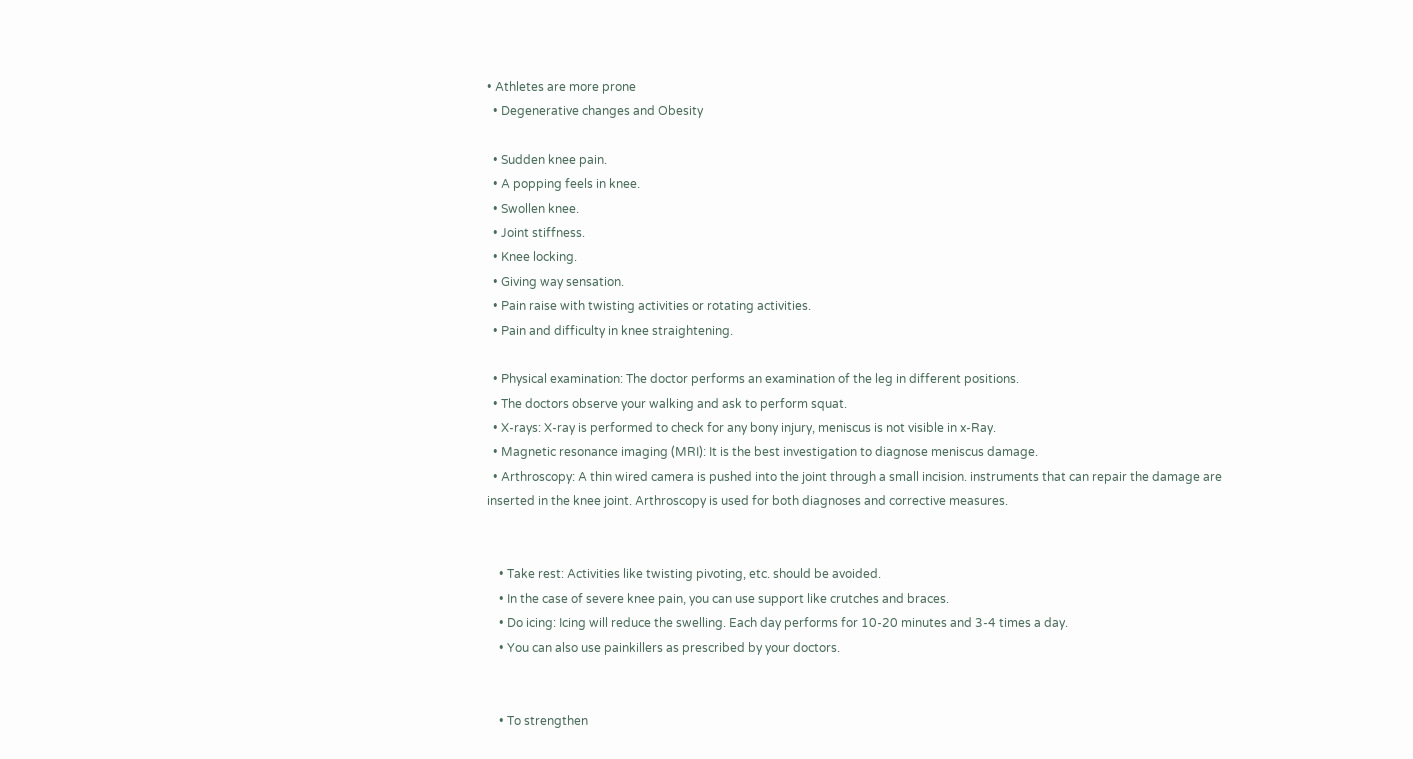• Athletes are more prone
  • Degenerative changes and Obesity

  • Sudden knee pain.
  • A popping feels in knee.
  • Swollen knee.
  • Joint stiffness.
  • Knee locking.
  • Giving way sensation.
  • Pain raise with twisting activities or rotating activities.
  • Pain and difficulty in knee straightening.

  • Physical examination: The doctor performs an examination of the leg in different positions.
  • The doctors observe your walking and ask to perform squat.
  • X-rays: X-ray is performed to check for any bony injury, meniscus is not visible in x-Ray.
  • Magnetic resonance imaging (MRI): It is the best investigation to diagnose meniscus damage.
  • Arthroscopy: A thin wired camera is pushed into the joint through a small incision. instruments that can repair the damage are inserted in the knee joint. Arthroscopy is used for both diagnoses and corrective measures.


    • Take rest: Activities like twisting pivoting, etc. should be avoided.
    • In the case of severe knee pain, you can use support like crutches and braces.
    • Do icing: Icing will reduce the swelling. Each day performs for 10-20 minutes and 3-4 times a day.
    • You can also use painkillers as prescribed by your doctors.


    • To strengthen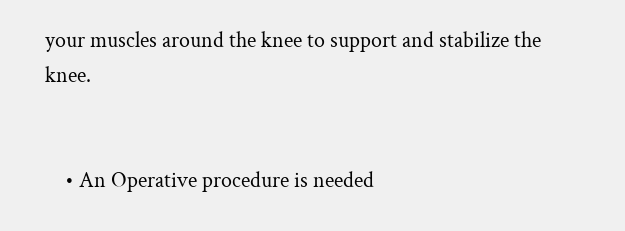your muscles around the knee to support and stabilize the knee.


    • An Operative procedure is needed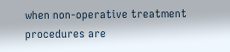when non-operative treatment procedures are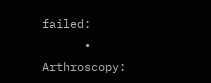failed:
      • Arthroscopy: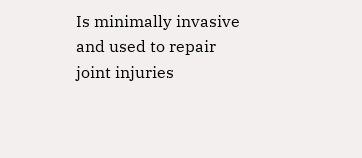Is minimally invasive and used to repair joint injuries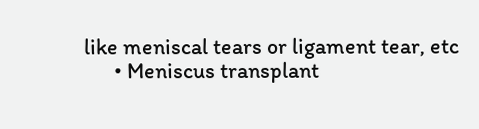like meniscal tears or ligament tear, etc
      • Meniscus transplant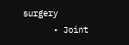surgery
      • Joint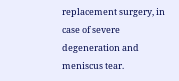replacement surgery, in case of severe degeneration and meniscus tear.